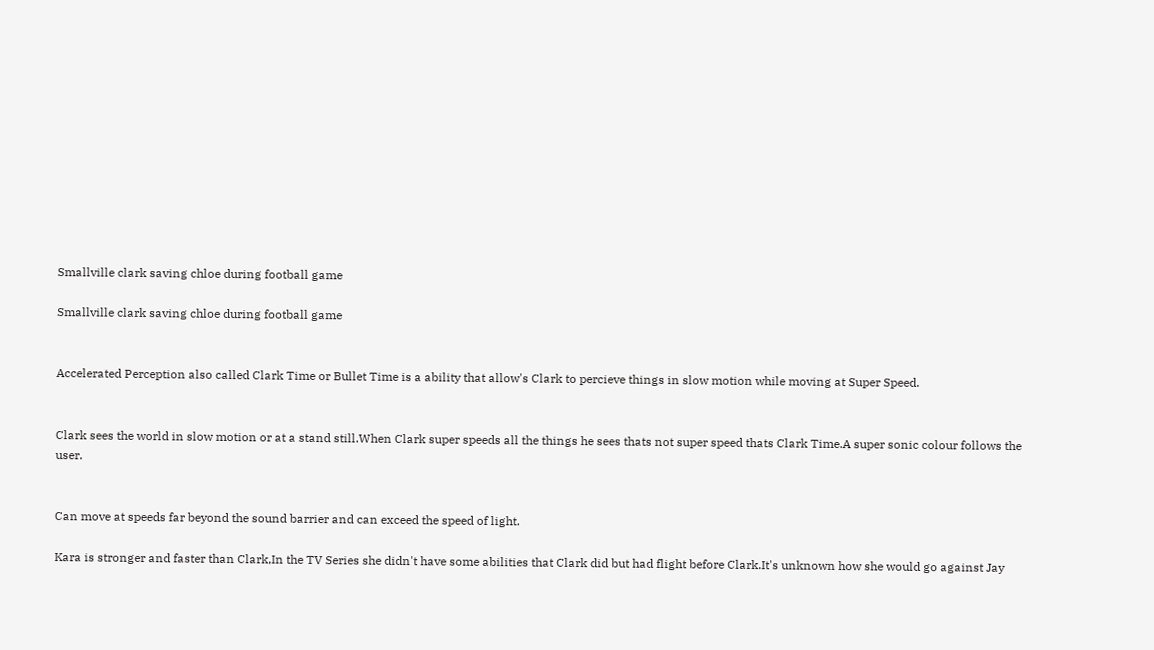Smallville clark saving chloe during football game

Smallville clark saving chloe during football game


Accelerated Perception also called Clark Time or Bullet Time is a ability that allow's Clark to percieve things in slow motion while moving at Super Speed.


Clark sees the world in slow motion or at a stand still.When Clark super speeds all the things he sees thats not super speed thats Clark Time.A super sonic colour follows the user.


Can move at speeds far beyond the sound barrier and can exceed the speed of light.

Kara is stronger and faster than Clark,In the TV Series she didn't have some abilities that Clark did but had flight before Clark.It's unknown how she would go against Jay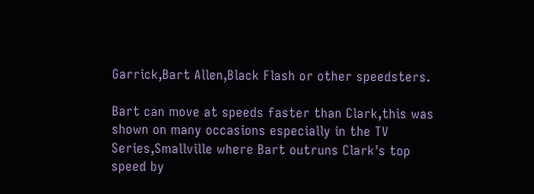Garrick,Bart Allen,Black Flash or other speedsters.

Bart can move at speeds faster than Clark,this was shown on many occasions especially in the TV Series,Smallville where Bart outruns Clark's top speed by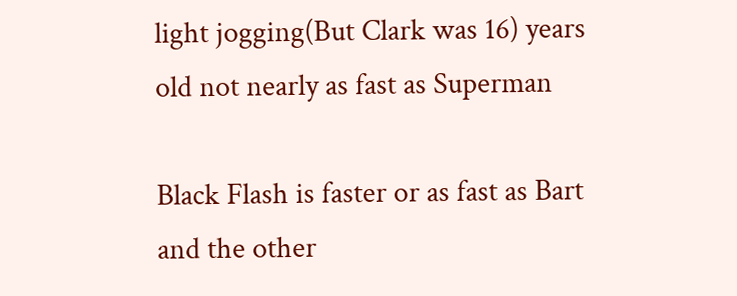light jogging(But Clark was 16) years old not nearly as fast as Superman

Black Flash is faster or as fast as Bart and the other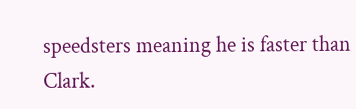speedsters meaning he is faster than Clark.